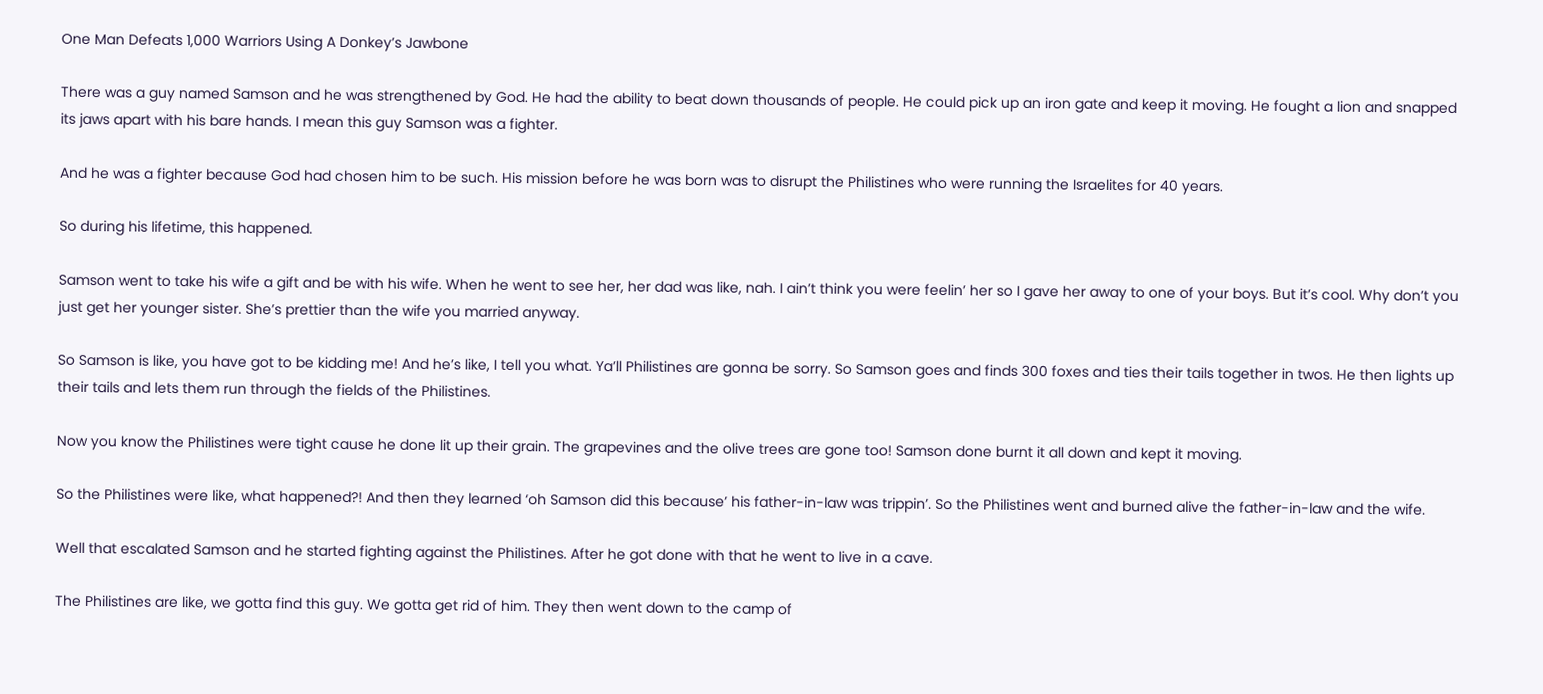One Man Defeats 1,000 Warriors Using A Donkey’s Jawbone

There was a guy named Samson and he was strengthened by God. He had the ability to beat down thousands of people. He could pick up an iron gate and keep it moving. He fought a lion and snapped its jaws apart with his bare hands. I mean this guy Samson was a fighter.

And he was a fighter because God had chosen him to be such. His mission before he was born was to disrupt the Philistines who were running the Israelites for 40 years.

So during his lifetime, this happened.

Samson went to take his wife a gift and be with his wife. When he went to see her, her dad was like, nah. I ain’t think you were feelin’ her so I gave her away to one of your boys. But it’s cool. Why don’t you just get her younger sister. She’s prettier than the wife you married anyway.

So Samson is like, you have got to be kidding me! And he’s like, I tell you what. Ya’ll Philistines are gonna be sorry. So Samson goes and finds 300 foxes and ties their tails together in twos. He then lights up their tails and lets them run through the fields of the Philistines.

Now you know the Philistines were tight cause he done lit up their grain. The grapevines and the olive trees are gone too! Samson done burnt it all down and kept it moving.

So the Philistines were like, what happened?! And then they learned ‘oh Samson did this because’ his father-in-law was trippin’. So the Philistines went and burned alive the father-in-law and the wife.

Well that escalated Samson and he started fighting against the Philistines. After he got done with that he went to live in a cave.

The Philistines are like, we gotta find this guy. We gotta get rid of him. They then went down to the camp of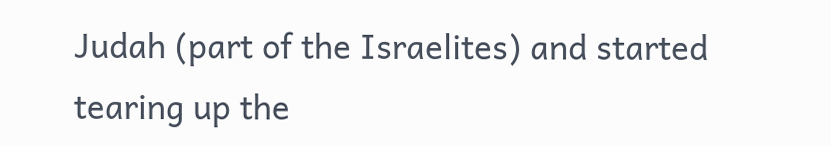Judah (part of the Israelites) and started tearing up the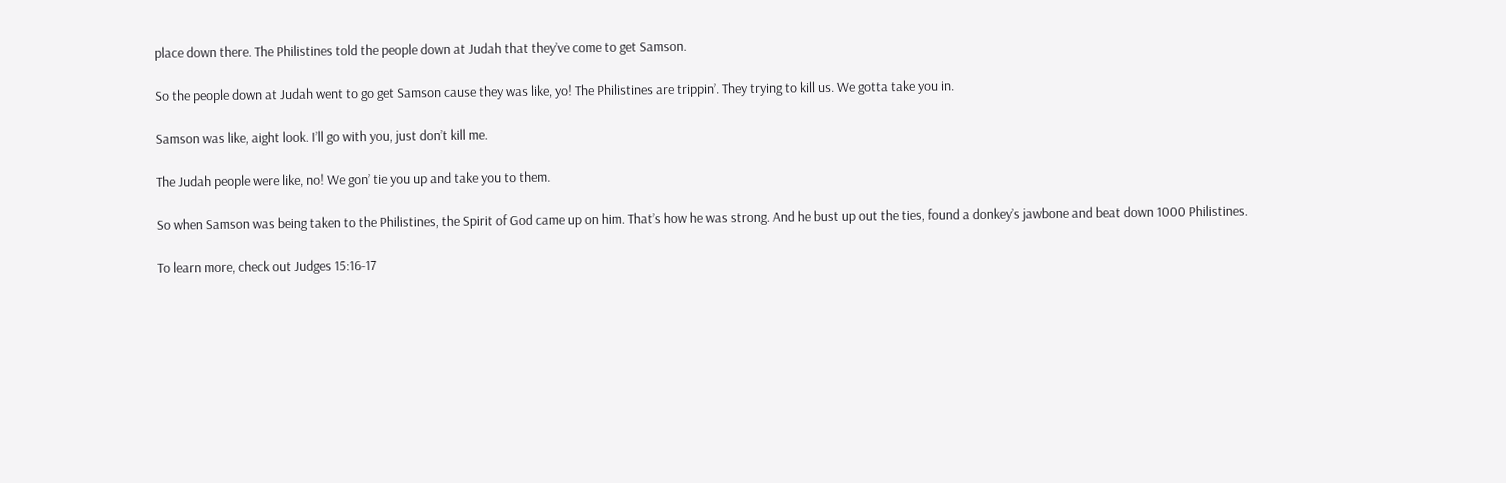place down there. The Philistines told the people down at Judah that they’ve come to get Samson.

So the people down at Judah went to go get Samson cause they was like, yo! The Philistines are trippin’. They trying to kill us. We gotta take you in.

Samson was like, aight look. I’ll go with you, just don’t kill me.

The Judah people were like, no! We gon’ tie you up and take you to them.

So when Samson was being taken to the Philistines, the Spirit of God came up on him. That’s how he was strong. And he bust up out the ties, found a donkey’s jawbone and beat down 1000 Philistines.

To learn more, check out Judges 15:16-17